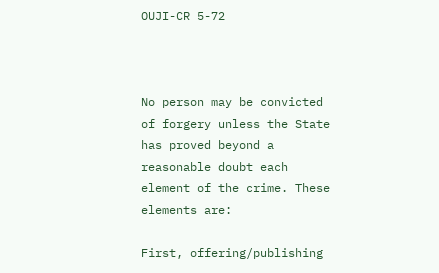OUJI-CR 5-72



No person may be convicted of forgery unless the State has proved beyond a reasonable doubt each element of the crime. These elements are:

First, offering/publishing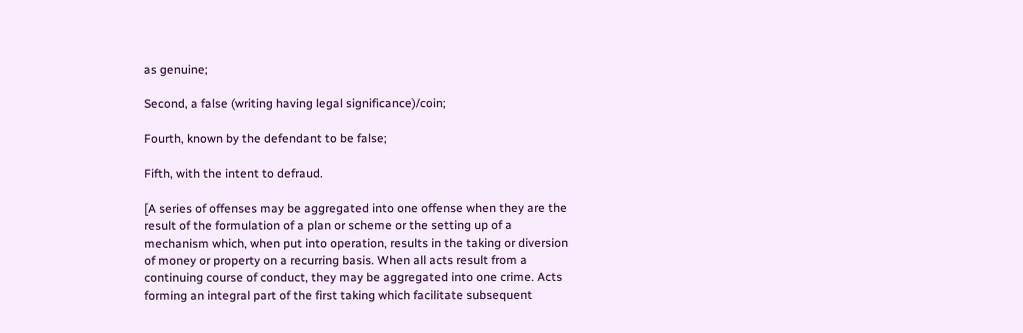as genuine;

Second, a false (writing having legal significance)/coin;

Fourth, known by the defendant to be false;

Fifth, with the intent to defraud.

[A series of offenses may be aggregated into one offense when they are the result of the formulation of a plan or scheme or the setting up of a mechanism which, when put into operation, results in the taking or diversion of money or property on a recurring basis. When all acts result from a continuing course of conduct, they may be aggregated into one crime. Acts forming an integral part of the first taking which facilitate subsequent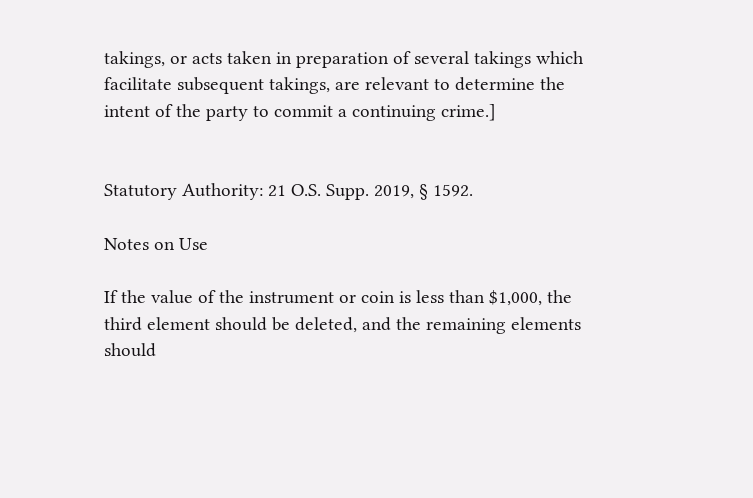takings, or acts taken in preparation of several takings which facilitate subsequent takings, are relevant to determine the intent of the party to commit a continuing crime.]


Statutory Authority: 21 O.S. Supp. 2019, § 1592.

Notes on Use

If the value of the instrument or coin is less than $1,000, the third element should be deleted, and the remaining elements should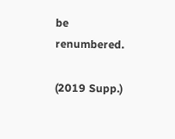be renumbered.

(2019 Supp.)